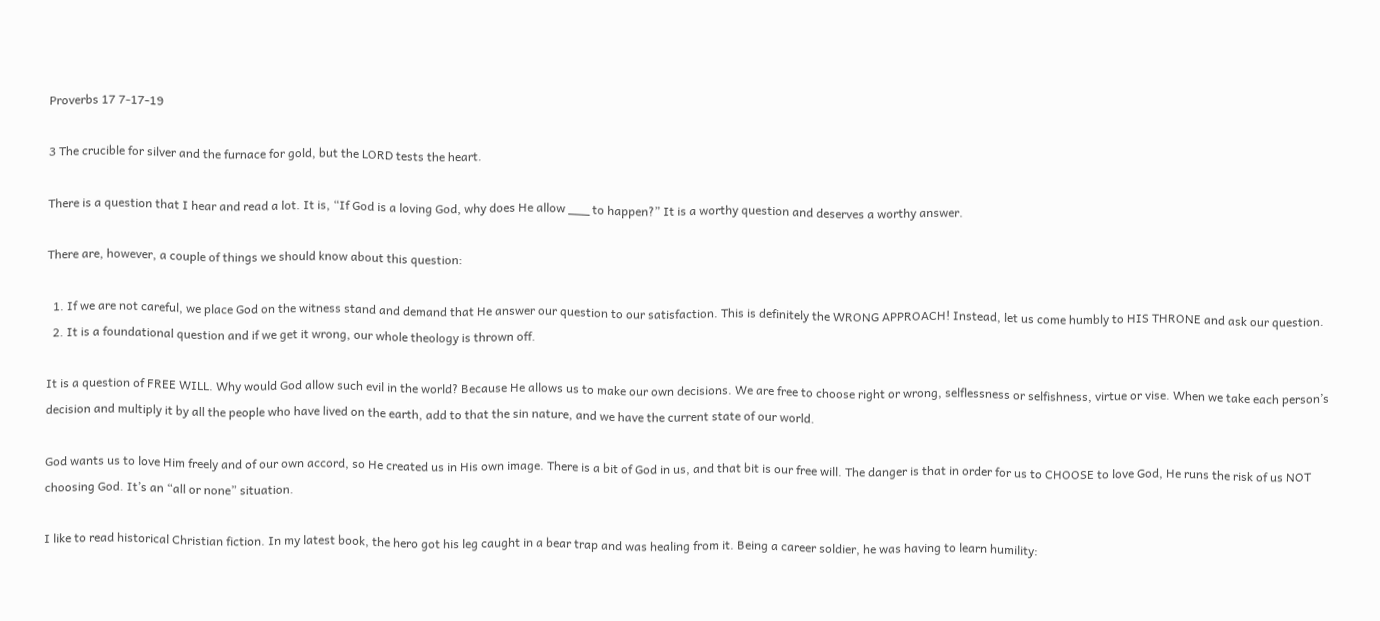Proverbs 17 7-17-19

3 The crucible for silver and the furnace for gold, but the LORD tests the heart.

There is a question that I hear and read a lot. It is, “If God is a loving God, why does He allow ___ to happen?” It is a worthy question and deserves a worthy answer.

There are, however, a couple of things we should know about this question:

  1. If we are not careful, we place God on the witness stand and demand that He answer our question to our satisfaction. This is definitely the WRONG APPROACH! Instead, let us come humbly to HIS THRONE and ask our question.
  2. It is a foundational question and if we get it wrong, our whole theology is thrown off.

It is a question of FREE WILL. Why would God allow such evil in the world? Because He allows us to make our own decisions. We are free to choose right or wrong, selflessness or selfishness, virtue or vise. When we take each person’s decision and multiply it by all the people who have lived on the earth, add to that the sin nature, and we have the current state of our world.

God wants us to love Him freely and of our own accord, so He created us in His own image. There is a bit of God in us, and that bit is our free will. The danger is that in order for us to CHOOSE to love God, He runs the risk of us NOT choosing God. It’s an “all or none” situation.

I like to read historical Christian fiction. In my latest book, the hero got his leg caught in a bear trap and was healing from it. Being a career soldier, he was having to learn humility: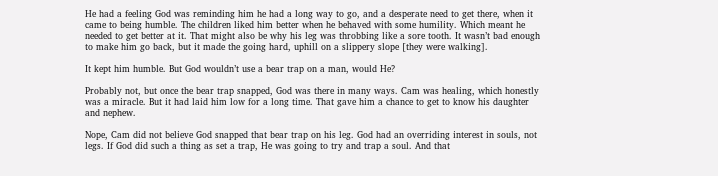He had a feeling God was reminding him he had a long way to go, and a desperate need to get there, when it came to being humble. The children liked him better when he behaved with some humility. Which meant he needed to get better at it. That might also be why his leg was throbbing like a sore tooth. It wasn’t bad enough to make him go back, but it made the going hard, uphill on a slippery slope [they were walking].

It kept him humble. But God wouldn’t use a bear trap on a man, would He?

Probably not, but once the bear trap snapped, God was there in many ways. Cam was healing, which honestly was a miracle. But it had laid him low for a long time. That gave him a chance to get to know his daughter and nephew.

Nope, Cam did not believe God snapped that bear trap on his leg. God had an overriding interest in souls, not legs. If God did such a thing as set a trap, He was going to try and trap a soul. And that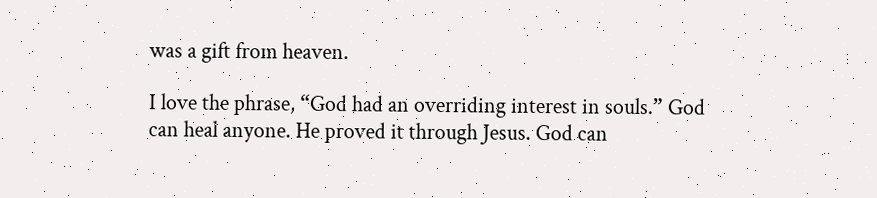was a gift from heaven.

I love the phrase, “God had an overriding interest in souls.” God can heal anyone. He proved it through Jesus. God can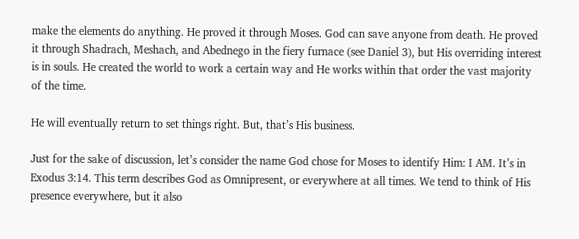make the elements do anything. He proved it through Moses. God can save anyone from death. He proved it through Shadrach, Meshach, and Abednego in the fiery furnace (see Daniel 3), but His overriding interest is in souls. He created the world to work a certain way and He works within that order the vast majority of the time.

He will eventually return to set things right. But, that’s His business.

Just for the sake of discussion, let’s consider the name God chose for Moses to identify Him: I AM. It’s in Exodus 3:14. This term describes God as Omnipresent, or everywhere at all times. We tend to think of His presence everywhere, but it also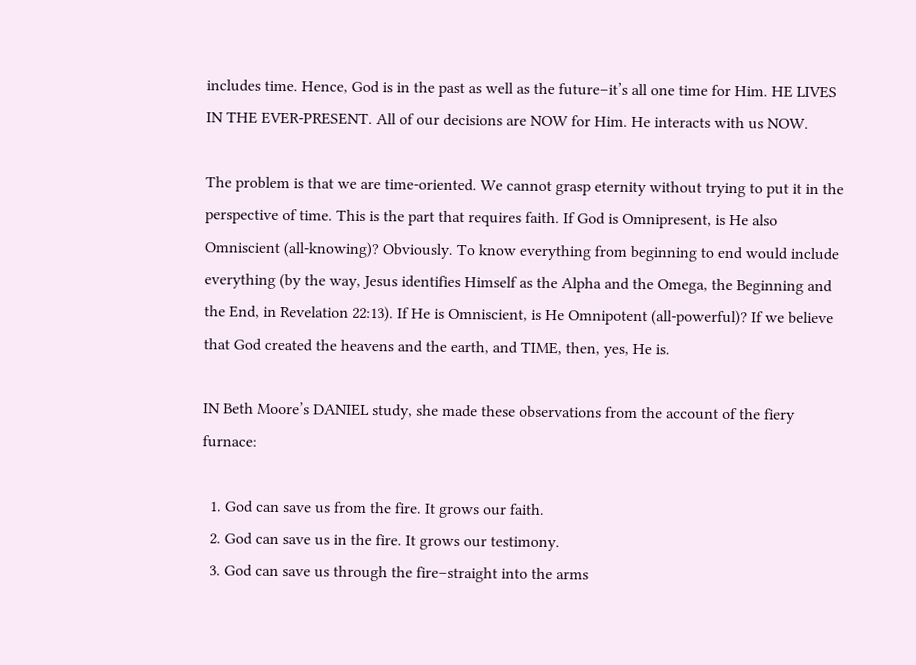includes time. Hence, God is in the past as well as the future–it’s all one time for Him. HE LIVES IN THE EVER-PRESENT. All of our decisions are NOW for Him. He interacts with us NOW.

The problem is that we are time-oriented. We cannot grasp eternity without trying to put it in the perspective of time. This is the part that requires faith. If God is Omnipresent, is He also Omniscient (all-knowing)? Obviously. To know everything from beginning to end would include everything (by the way, Jesus identifies Himself as the Alpha and the Omega, the Beginning and the End, in Revelation 22:13). If He is Omniscient, is He Omnipotent (all-powerful)? If we believe that God created the heavens and the earth, and TIME, then, yes, He is.

IN Beth Moore’s DANIEL study, she made these observations from the account of the fiery furnace:

  1. God can save us from the fire. It grows our faith.
  2. God can save us in the fire. It grows our testimony.
  3. God can save us through the fire–straight into the arms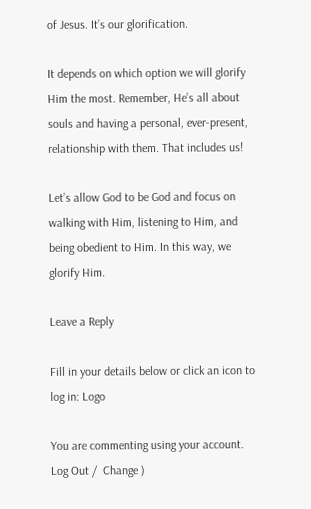of Jesus. It’s our glorification.

It depends on which option we will glorify Him the most. Remember, He’s all about souls and having a personal, ever-present, relationship with them. That includes us!

Let’s allow God to be God and focus on walking with Him, listening to Him, and being obedient to Him. In this way, we glorify Him.

Leave a Reply

Fill in your details below or click an icon to log in: Logo

You are commenting using your account. Log Out /  Change )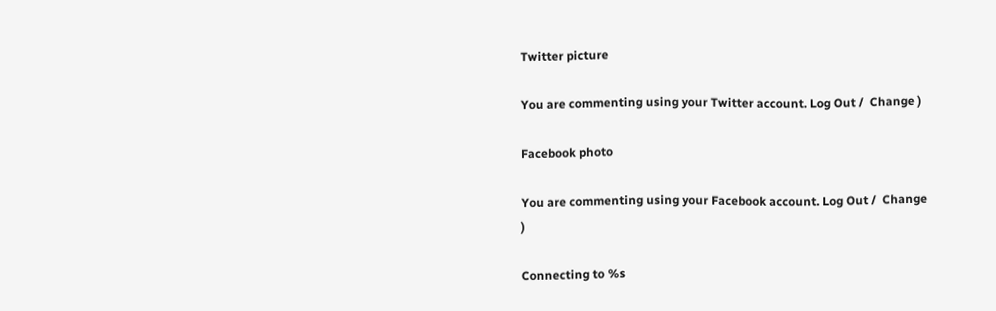Twitter picture

You are commenting using your Twitter account. Log Out /  Change )

Facebook photo

You are commenting using your Facebook account. Log Out /  Change )

Connecting to %s